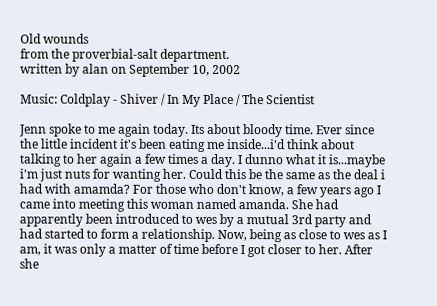Old wounds
from the proverbial-salt department.
written by alan on September 10, 2002

Music: Coldplay - Shiver / In My Place / The Scientist

Jenn spoke to me again today. Its about bloody time. Ever since the little incident it's been eating me inside...i'd think about talking to her again a few times a day. I dunno what it is...maybe i'm just nuts for wanting her. Could this be the same as the deal i had with amamda? For those who don't know, a few years ago I came into meeting this woman named amanda. She had apparently been introduced to wes by a mutual 3rd party and had started to form a relationship. Now, being as close to wes as I am, it was only a matter of time before I got closer to her. After she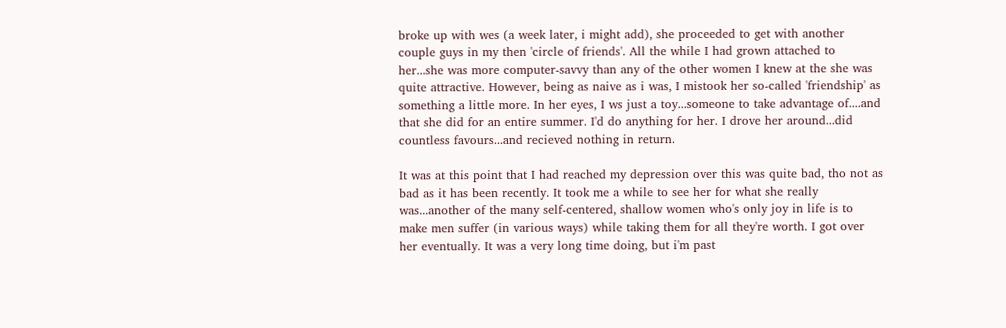broke up with wes (a week later, i might add), she proceeded to get with another couple guys in my then 'circle of friends'. All the while I had grown attached to her...she was more computer-savvy than any of the other women I knew at the she was quite attractive. However, being as naive as i was, I mistook her so-called 'friendship' as something a little more. In her eyes, I ws just a toy...someone to take advantage of....and that she did for an entire summer. I'd do anything for her. I drove her around...did countless favours...and recieved nothing in return.

It was at this point that I had reached my depression over this was quite bad, tho not as bad as it has been recently. It took me a while to see her for what she really was...another of the many self-centered, shallow women who's only joy in life is to make men suffer (in various ways) while taking them for all they're worth. I got over her eventually. It was a very long time doing, but i'm past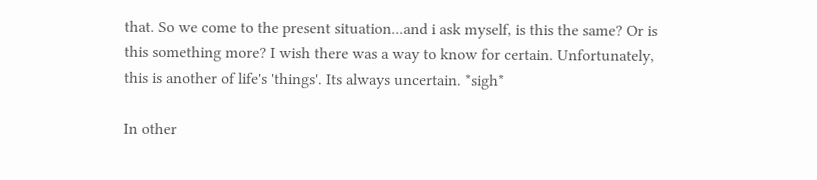that. So we come to the present situation...and i ask myself, is this the same? Or is this something more? I wish there was a way to know for certain. Unfortunately, this is another of life's 'things'. Its always uncertain. *sigh*

In other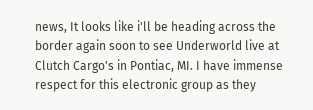news, It looks like i'll be heading across the border again soon to see Underworld live at Clutch Cargo's in Pontiac, MI. I have immense respect for this electronic group as they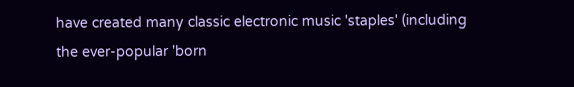have created many classic electronic music 'staples' (including the ever-popular 'born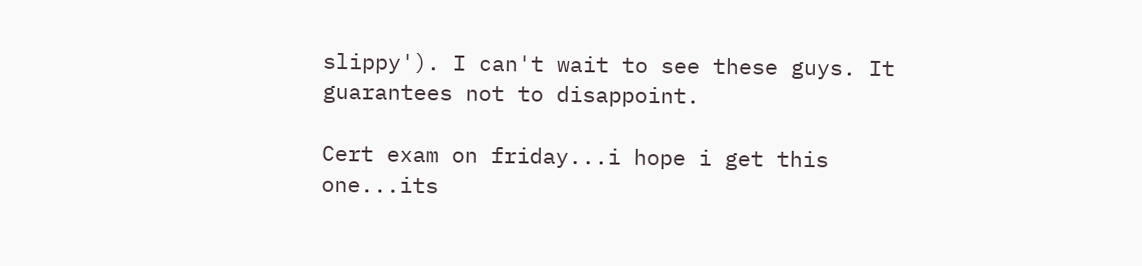slippy'). I can't wait to see these guys. It guarantees not to disappoint.

Cert exam on friday...i hope i get this one...its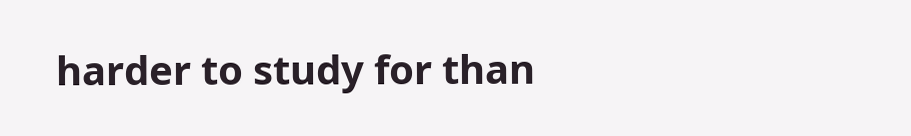harder to study for than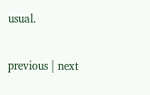usual.

previous | next